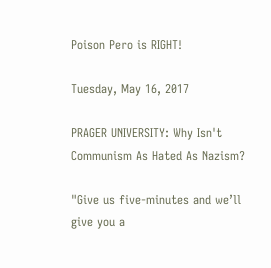Poison Pero is RIGHT!

Tuesday, May 16, 2017

PRAGER UNIVERSITY: Why Isn't Communism As Hated As Nazism?

"Give us five-minutes and we’ll give you a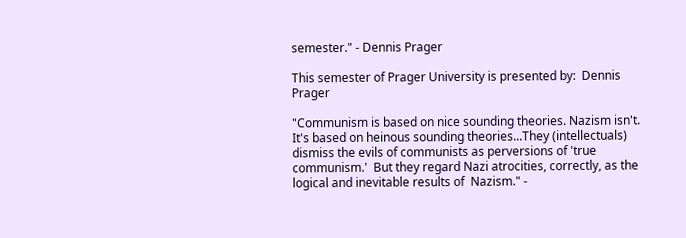semester." - Dennis Prager

This semester of Prager University is presented by:  Dennis Prager

"Communism is based on nice sounding theories. Nazism isn't.  It's based on heinous sounding theories...They (intellectuals) dismiss the evils of communists as perversions of 'true communism.'  But they regard Nazi atrocities, correctly, as the logical and inevitable results of  Nazism." -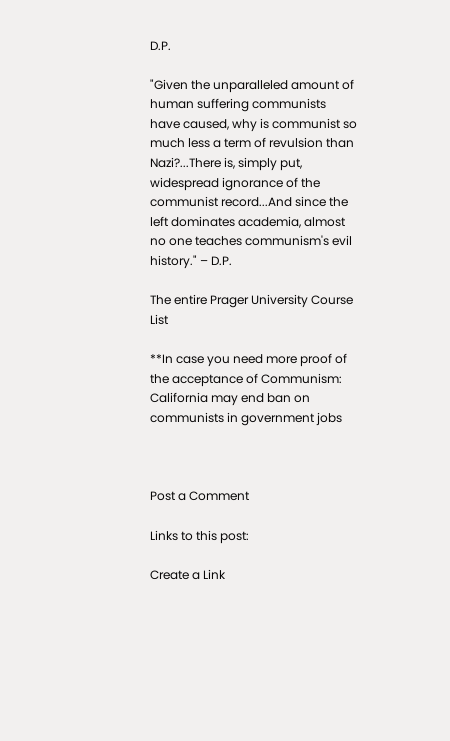D.P.

"Given the unparalleled amount of human suffering communists have caused, why is communist so much less a term of revulsion than Nazi?...There is, simply put, widespread ignorance of the communist record...And since the left dominates academia, almost no one teaches communism's evil history." – D.P.

The entire Prager University Course List

**In case you need more proof of the acceptance of Communism:  California may end ban on communists in government jobs



Post a Comment

Links to this post:

Create a Link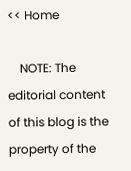<< Home

    NOTE: The editorial content of this blog is the property of the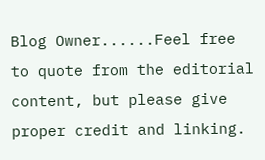Blog Owner......Feel free to quote from the editorial content, but please give proper credit and linking.